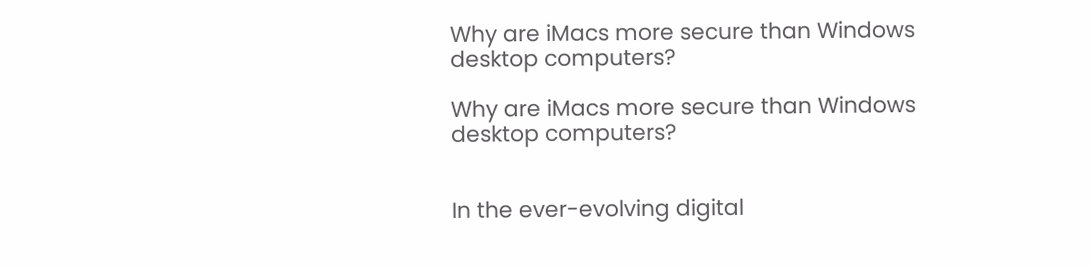Why are iMacs more secure than Windows desktop computers?

Why are iMacs more secure than Windows desktop computers?


In the ever-evolving digital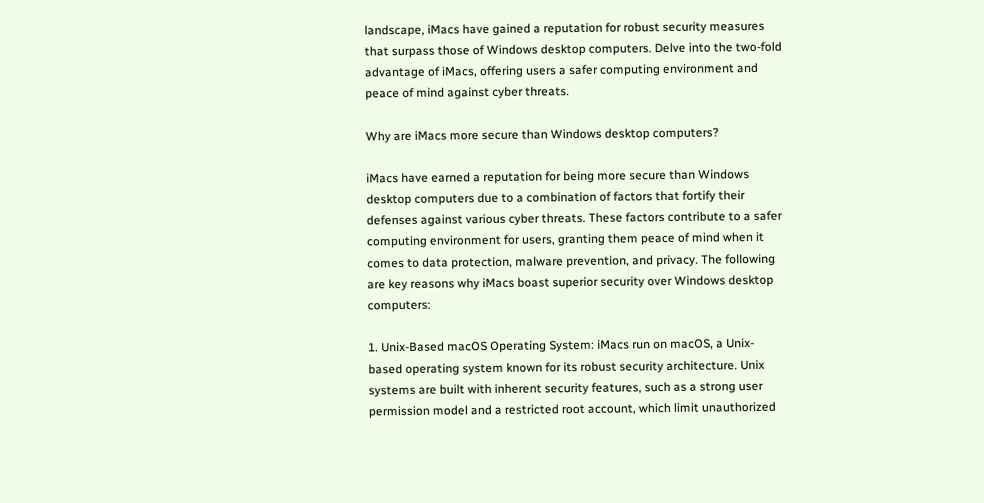landscape, iMacs have gained a reputation for robust security measures that surpass those of Windows desktop computers. Delve into the two-fold advantage of iMacs, offering users a safer computing environment and peace of mind against cyber threats.

Why are iMacs more secure than Windows desktop computers?

iMacs have earned a reputation for being more secure than Windows desktop computers due to a combination of factors that fortify their defenses against various cyber threats. These factors contribute to a safer computing environment for users, granting them peace of mind when it comes to data protection, malware prevention, and privacy. The following are key reasons why iMacs boast superior security over Windows desktop computers:

1. Unix-Based macOS Operating System: iMacs run on macOS, a Unix-based operating system known for its robust security architecture. Unix systems are built with inherent security features, such as a strong user permission model and a restricted root account, which limit unauthorized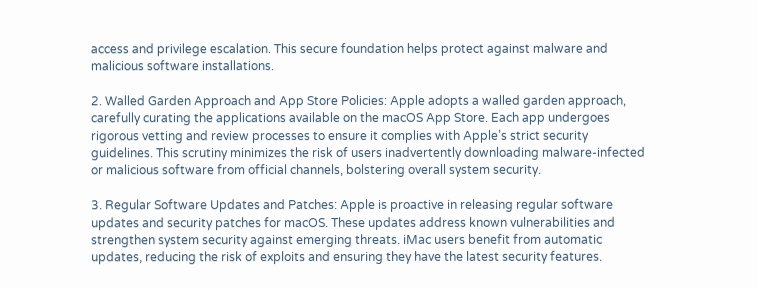access and privilege escalation. This secure foundation helps protect against malware and malicious software installations.

2. Walled Garden Approach and App Store Policies: Apple adopts a walled garden approach, carefully curating the applications available on the macOS App Store. Each app undergoes rigorous vetting and review processes to ensure it complies with Apple’s strict security guidelines. This scrutiny minimizes the risk of users inadvertently downloading malware-infected or malicious software from official channels, bolstering overall system security.

3. Regular Software Updates and Patches: Apple is proactive in releasing regular software updates and security patches for macOS. These updates address known vulnerabilities and strengthen system security against emerging threats. iMac users benefit from automatic updates, reducing the risk of exploits and ensuring they have the latest security features.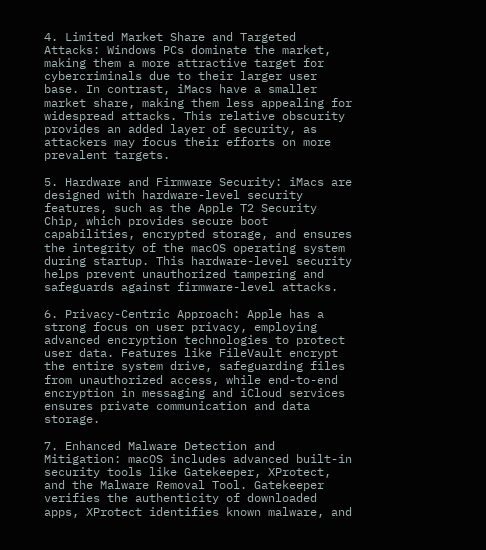4. Limited Market Share and Targeted Attacks: Windows PCs dominate the market, making them a more attractive target for cybercriminals due to their larger user base. In contrast, iMacs have a smaller market share, making them less appealing for widespread attacks. This relative obscurity provides an added layer of security, as attackers may focus their efforts on more prevalent targets.

5. Hardware and Firmware Security: iMacs are designed with hardware-level security features, such as the Apple T2 Security Chip, which provides secure boot capabilities, encrypted storage, and ensures the integrity of the macOS operating system during startup. This hardware-level security helps prevent unauthorized tampering and safeguards against firmware-level attacks.

6. Privacy-Centric Approach: Apple has a strong focus on user privacy, employing advanced encryption technologies to protect user data. Features like FileVault encrypt the entire system drive, safeguarding files from unauthorized access, while end-to-end encryption in messaging and iCloud services ensures private communication and data storage.

7. Enhanced Malware Detection and Mitigation: macOS includes advanced built-in security tools like Gatekeeper, XProtect, and the Malware Removal Tool. Gatekeeper verifies the authenticity of downloaded apps, XProtect identifies known malware, and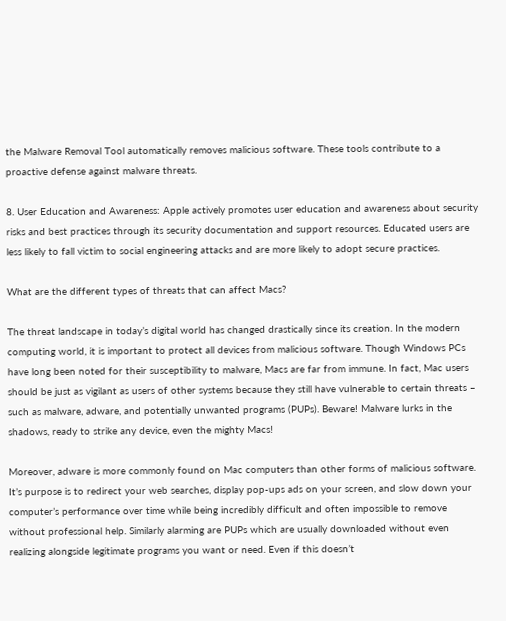the Malware Removal Tool automatically removes malicious software. These tools contribute to a proactive defense against malware threats.

8. User Education and Awareness: Apple actively promotes user education and awareness about security risks and best practices through its security documentation and support resources. Educated users are less likely to fall victim to social engineering attacks and are more likely to adopt secure practices.

What are the different types of threats that can affect Macs?

The threat landscape in today’s digital world has changed drastically since its creation. In the modern computing world, it is important to protect all devices from malicious software. Though Windows PCs have long been noted for their susceptibility to malware, Macs are far from immune. In fact, Mac users should be just as vigilant as users of other systems because they still have vulnerable to certain threats – such as malware, adware, and potentially unwanted programs (PUPs). Beware! Malware lurks in the shadows, ready to strike any device, even the mighty Macs!

Moreover, adware is more commonly found on Mac computers than other forms of malicious software. It’s purpose is to redirect your web searches, display pop-ups ads on your screen, and slow down your computer’s performance over time while being incredibly difficult and often impossible to remove without professional help. Similarly alarming are PUPs which are usually downloaded without even realizing alongside legitimate programs you want or need. Even if this doesn’t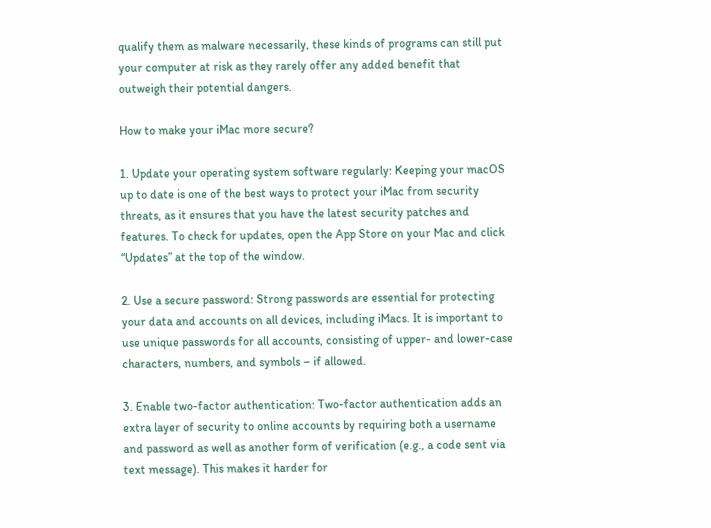qualify them as malware necessarily, these kinds of programs can still put your computer at risk as they rarely offer any added benefit that outweigh their potential dangers.

How to make your iMac more secure?

1. Update your operating system software regularly: Keeping your macOS up to date is one of the best ways to protect your iMac from security threats, as it ensures that you have the latest security patches and features. To check for updates, open the App Store on your Mac and click “Updates” at the top of the window.

2. Use a secure password: Strong passwords are essential for protecting your data and accounts on all devices, including iMacs. It is important to use unique passwords for all accounts, consisting of upper- and lower-case characters, numbers, and symbols – if allowed.

3. Enable two-factor authentication: Two-factor authentication adds an extra layer of security to online accounts by requiring both a username and password as well as another form of verification (e.g., a code sent via text message). This makes it harder for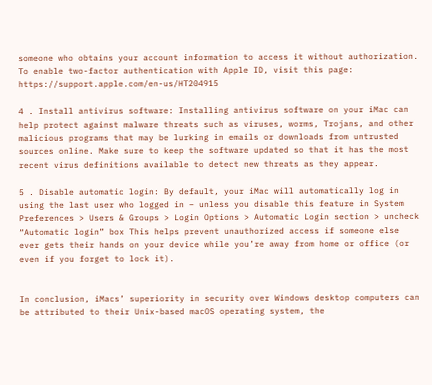someone who obtains your account information to access it without authorization. To enable two-factor authentication with Apple ID, visit this page: https://support.apple.com/en-us/HT204915

4 . Install antivirus software: Installing antivirus software on your iMac can help protect against malware threats such as viruses, worms, Trojans, and other malicious programs that may be lurking in emails or downloads from untrusted sources online. Make sure to keep the software updated so that it has the most recent virus definitions available to detect new threats as they appear.

5 . Disable automatic login: By default, your iMac will automatically log in using the last user who logged in – unless you disable this feature in System Preferences > Users & Groups > Login Options > Automatic Login section > uncheck “Automatic login” box This helps prevent unauthorized access if someone else ever gets their hands on your device while you’re away from home or office (or even if you forget to lock it).


In conclusion, iMacs’ superiority in security over Windows desktop computers can be attributed to their Unix-based macOS operating system, the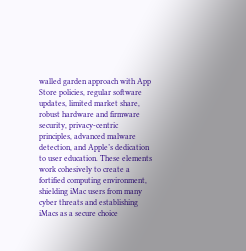walled garden approach with App Store policies, regular software updates, limited market share, robust hardware and firmware security, privacy-centric principles, advanced malware detection, and Apple’s dedication to user education. These elements work cohesively to create a fortified computing environment, shielding iMac users from many cyber threats and establishing iMacs as a secure choice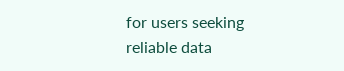for users seeking reliable data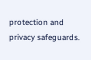protection and privacy safeguards.